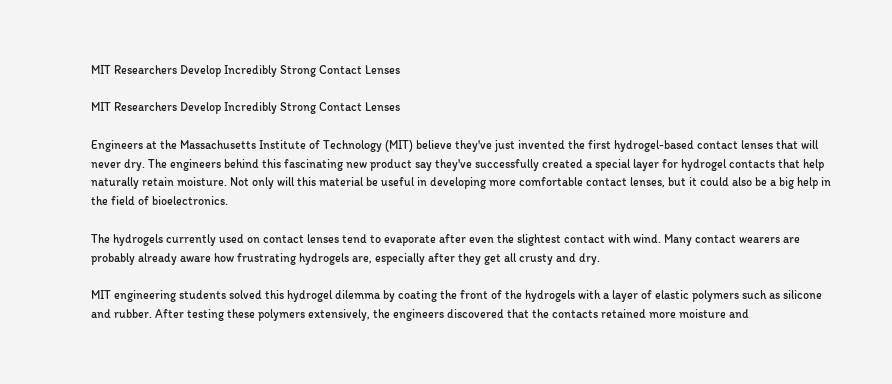MIT Researchers Develop Incredibly Strong Contact Lenses

MIT Researchers Develop Incredibly Strong Contact Lenses

Engineers at the Massachusetts Institute of Technology (MIT) believe they've just invented the first hydrogel-based contact lenses that will never dry. The engineers behind this fascinating new product say they've successfully created a special layer for hydrogel contacts that help naturally retain moisture. Not only will this material be useful in developing more comfortable contact lenses, but it could also be a big help in the field of bioelectronics.

The hydrogels currently used on contact lenses tend to evaporate after even the slightest contact with wind. Many contact wearers are probably already aware how frustrating hydrogels are, especially after they get all crusty and dry.

MIT engineering students solved this hydrogel dilemma by coating the front of the hydrogels with a layer of elastic polymers such as silicone and rubber. After testing these polymers extensively, the engineers discovered that the contacts retained more moisture and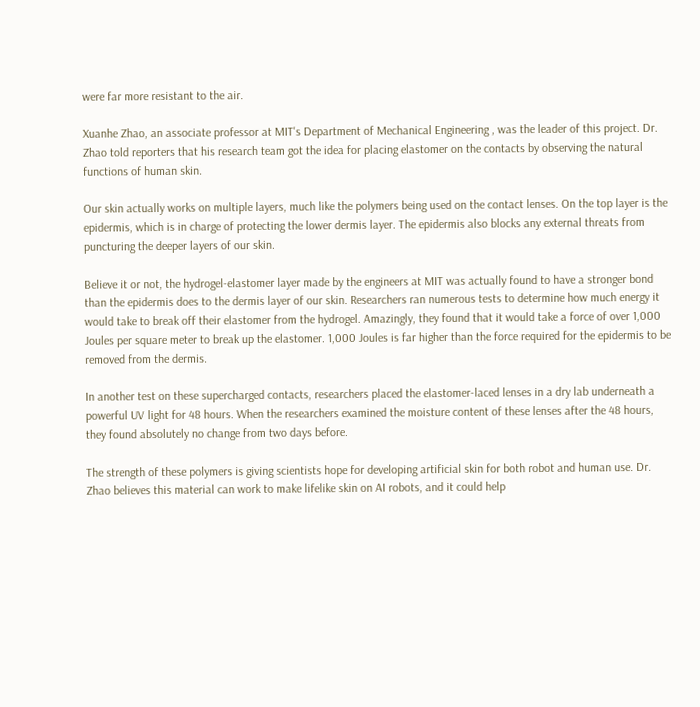were far more resistant to the air.

Xuanhe Zhao, an associate professor at MIT's Department of Mechanical Engineering , was the leader of this project. Dr. Zhao told reporters that his research team got the idea for placing elastomer on the contacts by observing the natural functions of human skin.

Our skin actually works on multiple layers, much like the polymers being used on the contact lenses. On the top layer is the epidermis, which is in charge of protecting the lower dermis layer. The epidermis also blocks any external threats from puncturing the deeper layers of our skin.

Believe it or not, the hydrogel-elastomer layer made by the engineers at MIT was actually found to have a stronger bond than the epidermis does to the dermis layer of our skin. Researchers ran numerous tests to determine how much energy it would take to break off their elastomer from the hydrogel. Amazingly, they found that it would take a force of over 1,000 Joules per square meter to break up the elastomer. 1,000 Joules is far higher than the force required for the epidermis to be removed from the dermis.

In another test on these supercharged contacts, researchers placed the elastomer-laced lenses in a dry lab underneath a powerful UV light for 48 hours. When the researchers examined the moisture content of these lenses after the 48 hours, they found absolutely no change from two days before.

The strength of these polymers is giving scientists hope for developing artificial skin for both robot and human use. Dr. Zhao believes this material can work to make lifelike skin on AI robots, and it could help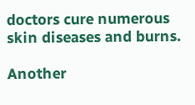doctors cure numerous skin diseases and burns.

Another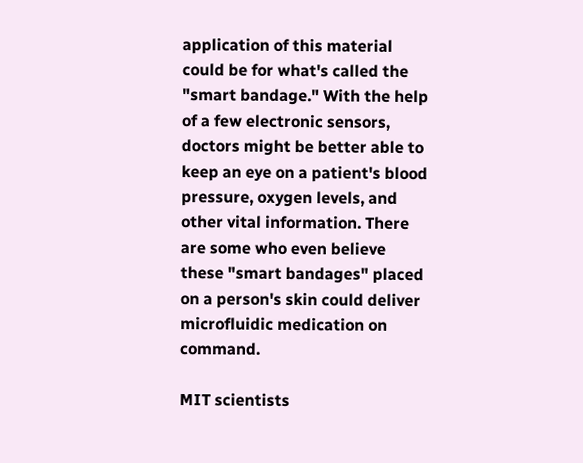application of this material could be for what's called the "smart bandage." With the help of a few electronic sensors, doctors might be better able to keep an eye on a patient's blood pressure, oxygen levels, and other vital information. There are some who even believe these "smart bandages" placed on a person's skin could deliver microfluidic medication on command.

MIT scientists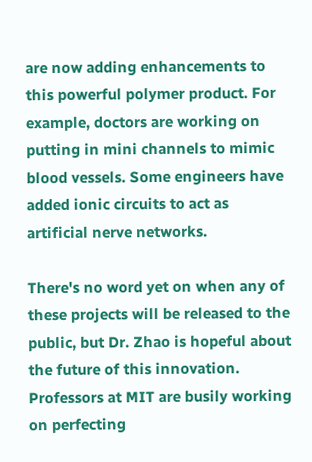are now adding enhancements to this powerful polymer product. For example, doctors are working on putting in mini channels to mimic blood vessels. Some engineers have added ionic circuits to act as artificial nerve networks.

There's no word yet on when any of these projects will be released to the public, but Dr. Zhao is hopeful about the future of this innovation. Professors at MIT are busily working on perfecting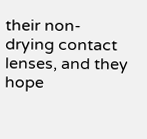their non-drying contact lenses, and they hope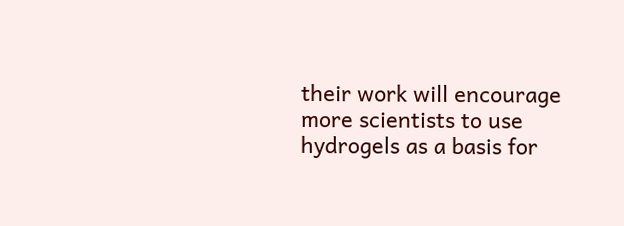their work will encourage more scientists to use hydrogels as a basis for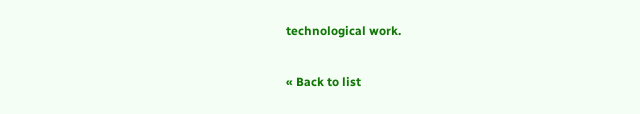technological work.

« Back to list